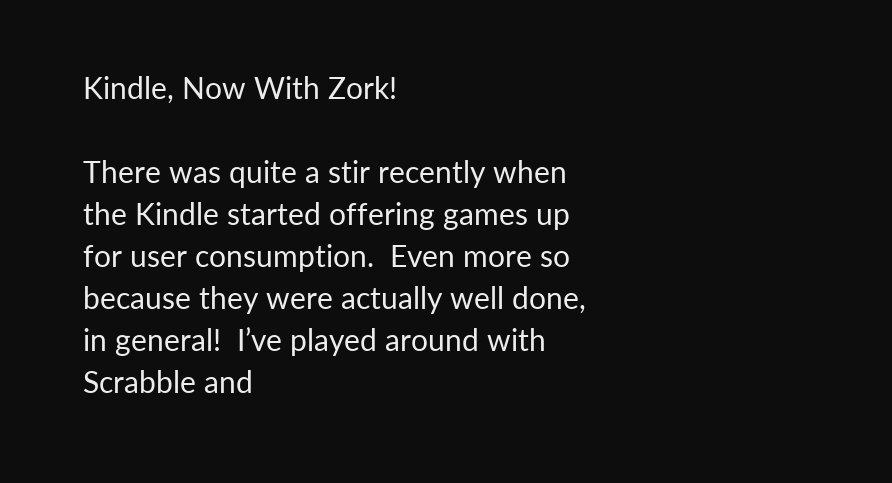Kindle, Now With Zork!

There was quite a stir recently when the Kindle started offering games up for user consumption.  Even more so because they were actually well done, in general!  I’ve played around with Scrabble and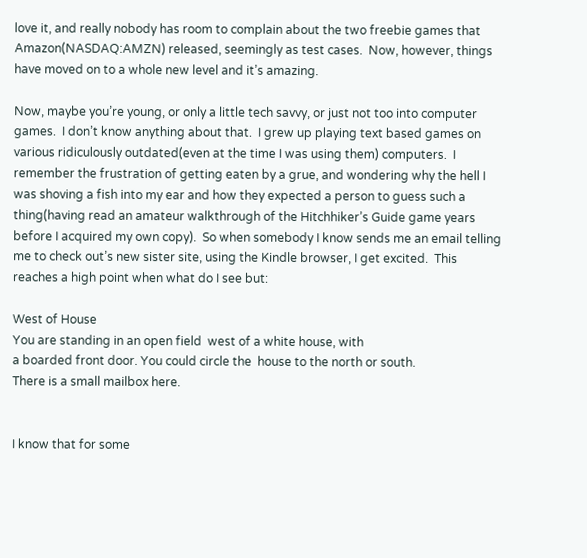love it, and really nobody has room to complain about the two freebie games that Amazon(NASDAQ:AMZN) released, seemingly as test cases.  Now, however, things have moved on to a whole new level and it’s amazing.

Now, maybe you’re young, or only a little tech savvy, or just not too into computer games.  I don’t know anything about that.  I grew up playing text based games on various ridiculously outdated(even at the time I was using them) computers.  I remember the frustration of getting eaten by a grue, and wondering why the hell I was shoving a fish into my ear and how they expected a person to guess such a thing(having read an amateur walkthrough of the Hitchhiker’s Guide game years before I acquired my own copy).  So when somebody I know sends me an email telling me to check out’s new sister site, using the Kindle browser, I get excited.  This reaches a high point when what do I see but:

West of House
You are standing in an open field  west of a white house, with
a boarded front door. You could circle the  house to the north or south.
There is a small mailbox here.


I know that for some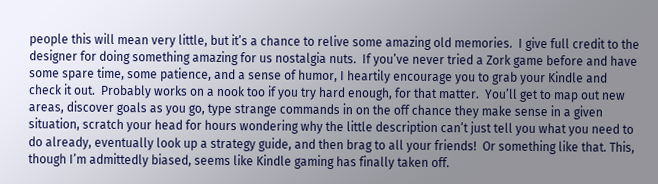people this will mean very little, but it’s a chance to relive some amazing old memories.  I give full credit to the designer for doing something amazing for us nostalgia nuts.  If you’ve never tried a Zork game before and have some spare time, some patience, and a sense of humor, I heartily encourage you to grab your Kindle and check it out.  Probably works on a nook too if you try hard enough, for that matter.  You’ll get to map out new areas, discover goals as you go, type strange commands in on the off chance they make sense in a given situation, scratch your head for hours wondering why the little description can’t just tell you what you need to do already, eventually look up a strategy guide, and then brag to all your friends!  Or something like that. This, though I’m admittedly biased, seems like Kindle gaming has finally taken off.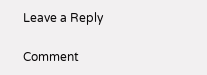Leave a Reply

Comment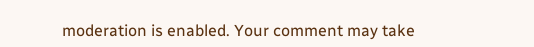moderation is enabled. Your comment may take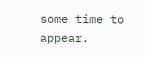some time to appear.